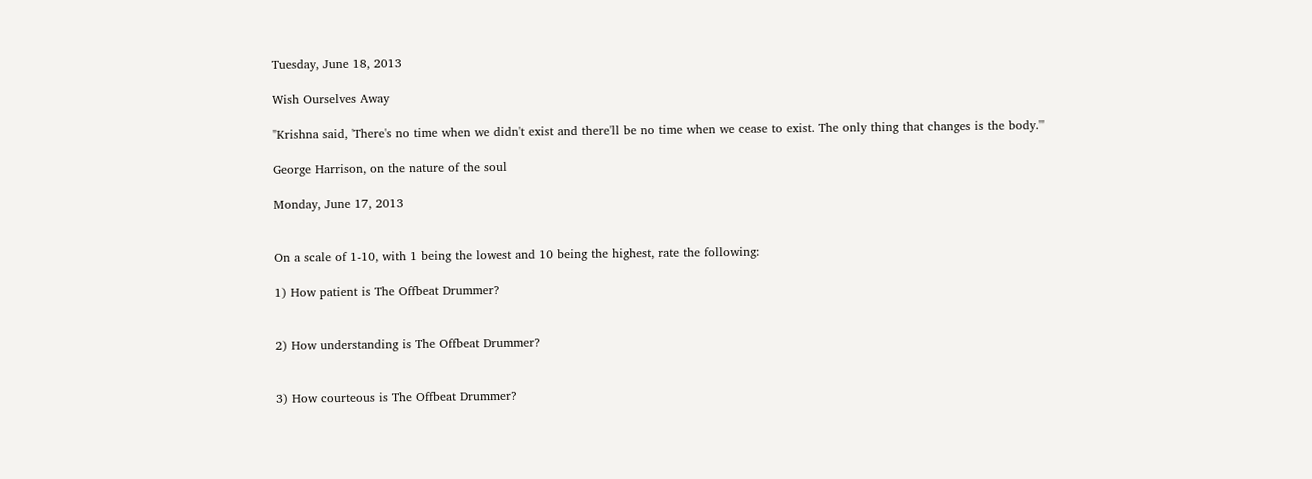Tuesday, June 18, 2013

Wish Ourselves Away

"Krishna said, 'There's no time when we didn't exist and there'll be no time when we cease to exist. The only thing that changes is the body.'"

George Harrison, on the nature of the soul

Monday, June 17, 2013


On a scale of 1-10, with 1 being the lowest and 10 being the highest, rate the following:

1) How patient is The Offbeat Drummer?


2) How understanding is The Offbeat Drummer?


3) How courteous is The Offbeat Drummer?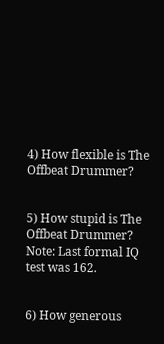4) How flexible is The Offbeat Drummer?


5) How stupid is The Offbeat Drummer? Note: Last formal IQ test was 162.


6) How generous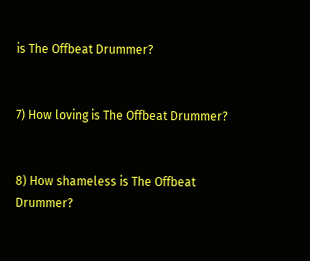is The Offbeat Drummer?


7) How loving is The Offbeat Drummer?


8) How shameless is The Offbeat Drummer?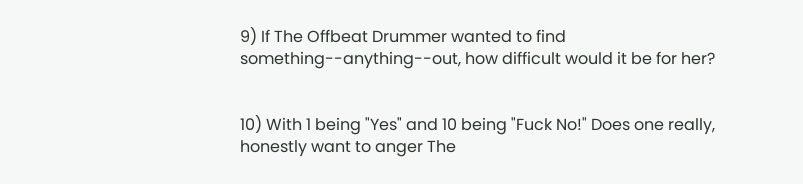9) If The Offbeat Drummer wanted to find something--anything--out, how difficult would it be for her?


10) With 1 being "Yes" and 10 being "Fuck No!" Does one really, honestly want to anger The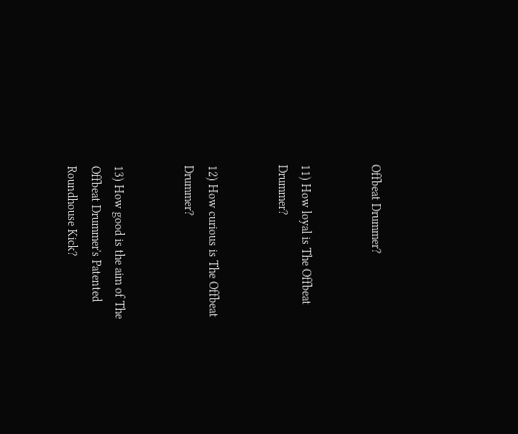Offbeat Drummer?


11) How loyal is The Offbeat Drummer?


12) How curious is The Offbeat Drummer?


13) How good is the aim of The Offbeat Drummer's Patented Roundhouse Kick?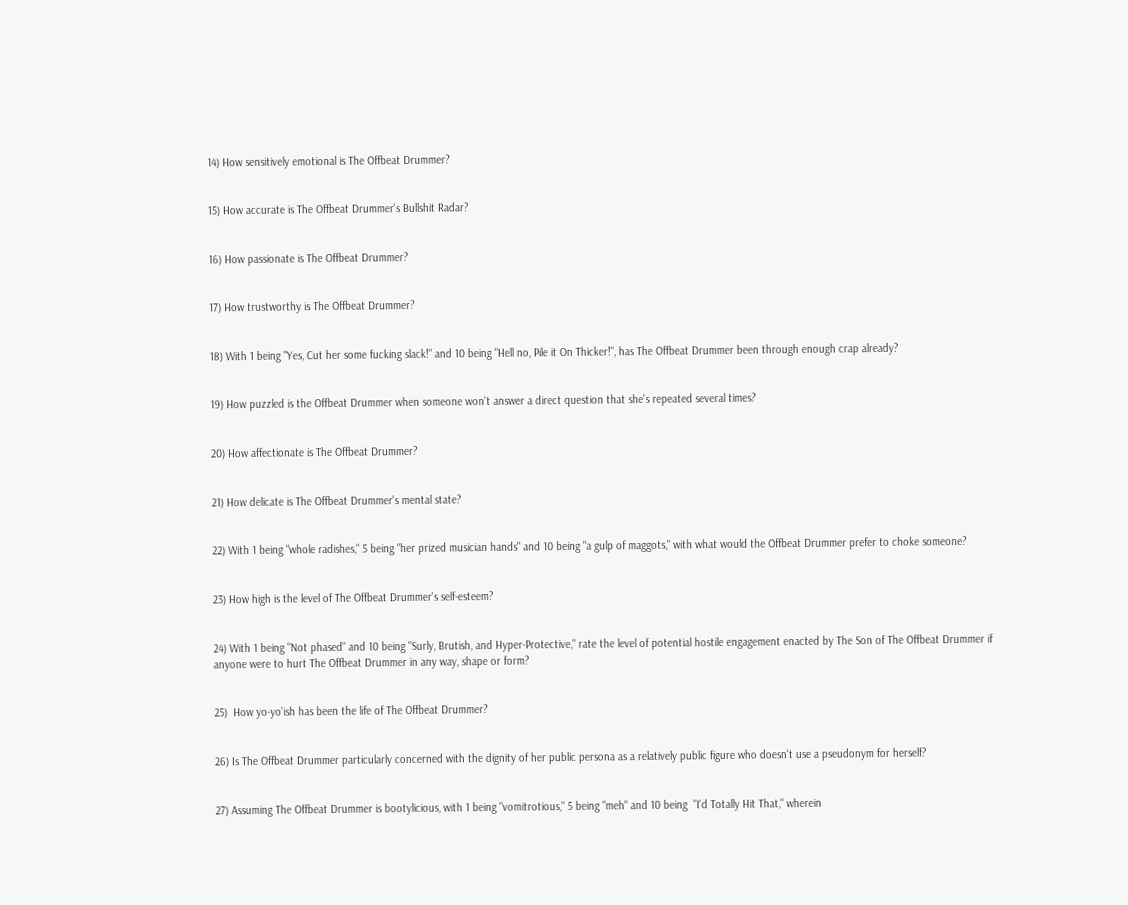14) How sensitively emotional is The Offbeat Drummer?


15) How accurate is The Offbeat Drummer's Bullshit Radar?


16) How passionate is The Offbeat Drummer?


17) How trustworthy is The Offbeat Drummer?


18) With 1 being "Yes, Cut her some fucking slack!" and 10 being "Hell no, Pile it On Thicker!", has The Offbeat Drummer been through enough crap already?


19) How puzzled is the Offbeat Drummer when someone won't answer a direct question that she's repeated several times?


20) How affectionate is The Offbeat Drummer?


21) How delicate is The Offbeat Drummer's mental state?


22) With 1 being "whole radishes," 5 being "her prized musician hands" and 10 being "a gulp of maggots," with what would the Offbeat Drummer prefer to choke someone?


23) How high is the level of The Offbeat Drummer's self-esteem?


24) With 1 being "Not phased" and 10 being "Surly, Brutish, and Hyper-Protective," rate the level of potential hostile engagement enacted by The Son of The Offbeat Drummer if anyone were to hurt The Offbeat Drummer in any way, shape or form?


25)  How yo-yo'ish has been the life of The Offbeat Drummer?


26) Is The Offbeat Drummer particularly concerned with the dignity of her public persona as a relatively public figure who doesn't use a pseudonym for herself?


27) Assuming The Offbeat Drummer is bootylicious, with 1 being "vomitrotious," 5 being "meh" and 10 being  "I'd Totally Hit That," wherein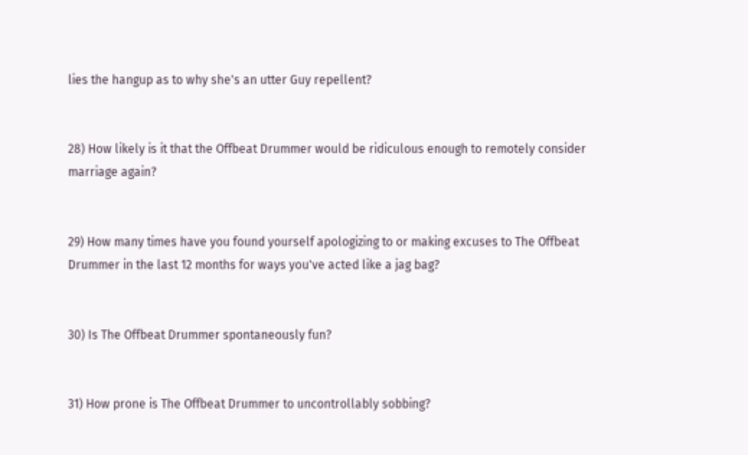lies the hangup as to why she's an utter Guy repellent?


28) How likely is it that the Offbeat Drummer would be ridiculous enough to remotely consider marriage again?


29) How many times have you found yourself apologizing to or making excuses to The Offbeat Drummer in the last 12 months for ways you've acted like a jag bag?


30) Is The Offbeat Drummer spontaneously fun?


31) How prone is The Offbeat Drummer to uncontrollably sobbing?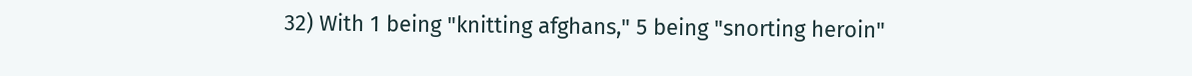32) With 1 being "knitting afghans," 5 being "snorting heroin"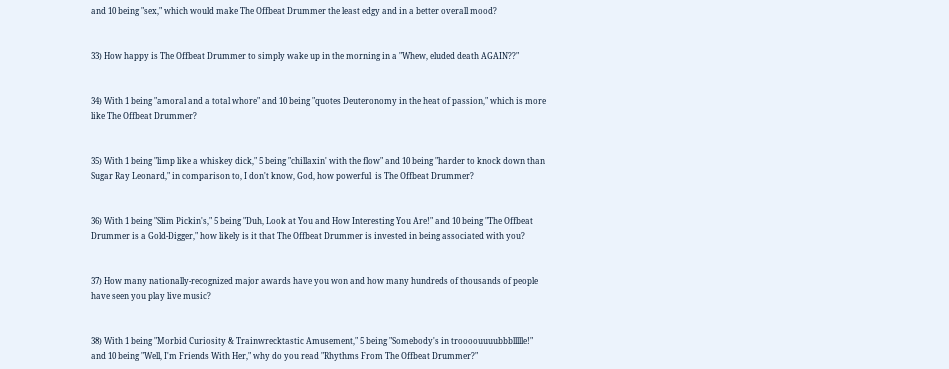and 10 being "sex," which would make The Offbeat Drummer the least edgy and in a better overall mood?


33) How happy is The Offbeat Drummer to simply wake up in the morning in a "Whew, eluded death AGAIN??"


34) With 1 being "amoral and a total whore" and 10 being "quotes Deuteronomy in the heat of passion," which is more like The Offbeat Drummer?


35) With 1 being "limp like a whiskey dick," 5 being "chillaxin' with the flow" and 10 being "harder to knock down than Sugar Ray Leonard," in comparison to, I don't know, God, how powerful  is The Offbeat Drummer?


36) With 1 being "Slim Pickin's," 5 being "Duh, Look at You and How Interesting You Are!" and 10 being "The Offbeat Drummer is a Gold-Digger," how likely is it that The Offbeat Drummer is invested in being associated with you?


37) How many nationally-recognized major awards have you won and how many hundreds of thousands of people have seen you play live music?


38) With 1 being "Morbid Curiosity & Trainwrecktastic Amusement," 5 being "Somebody's in troooouuuubbbllllle!" and 10 being "Well, I'm Friends With Her," why do you read "Rhythms From The Offbeat Drummer?"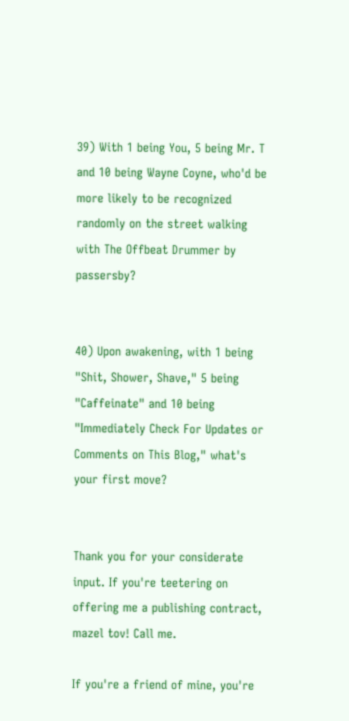39) With 1 being You, 5 being Mr. T and 10 being Wayne Coyne, who'd be more likely to be recognized randomly on the street walking with The Offbeat Drummer by passersby?


40) Upon awakening, with 1 being "Shit, Shower, Shave," 5 being "Caffeinate" and 10 being "Immediately Check For Updates or Comments on This Blog," what's your first move?


Thank you for your considerate input. If you're teetering on offering me a publishing contract, mazel tov! Call me.

If you're a friend of mine, you're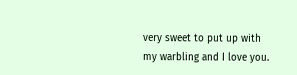very sweet to put up with my warbling and I love you.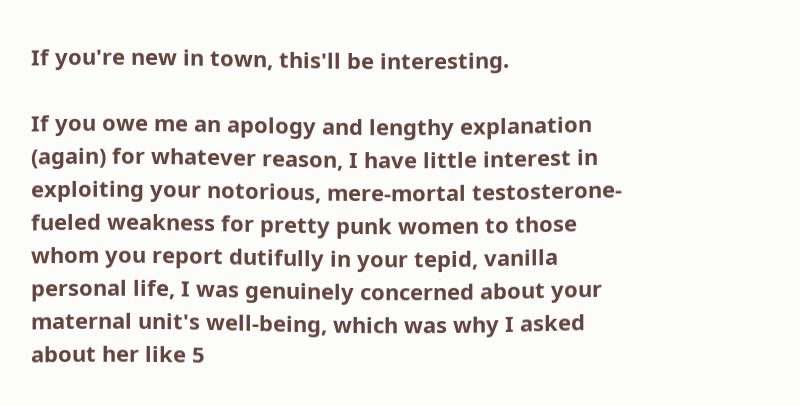If you're new in town, this'll be interesting.

If you owe me an apology and lengthy explanation (again) for whatever reason, I have little interest in exploiting your notorious, mere-mortal testosterone-fueled weakness for pretty punk women to those whom you report dutifully in your tepid, vanilla personal life, I was genuinely concerned about your maternal unit's well-being, which was why I asked about her like 5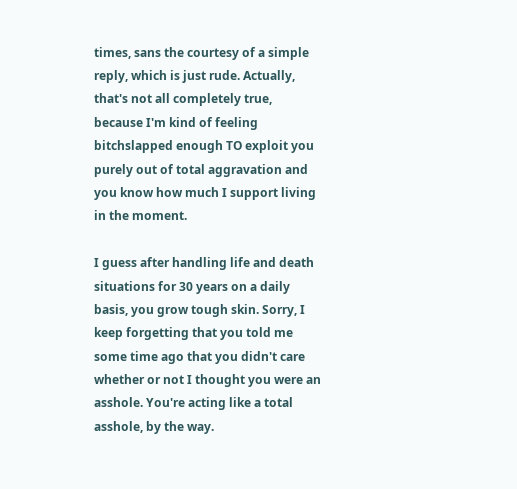times, sans the courtesy of a simple reply, which is just rude. Actually, that's not all completely true, because I'm kind of feeling bitchslapped enough TO exploit you purely out of total aggravation and you know how much I support living in the moment.

I guess after handling life and death situations for 30 years on a daily basis, you grow tough skin. Sorry, I keep forgetting that you told me some time ago that you didn't care whether or not I thought you were an asshole. You're acting like a total asshole, by the way.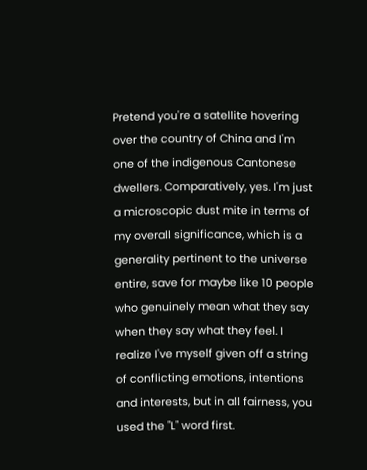Pretend you're a satellite hovering over the country of China and I'm one of the indigenous Cantonese dwellers. Comparatively, yes. I'm just a microscopic dust mite in terms of my overall significance, which is a generality pertinent to the universe entire, save for maybe like 10 people who genuinely mean what they say when they say what they feel. I realize I've myself given off a string of conflicting emotions, intentions and interests, but in all fairness, you used the "L" word first.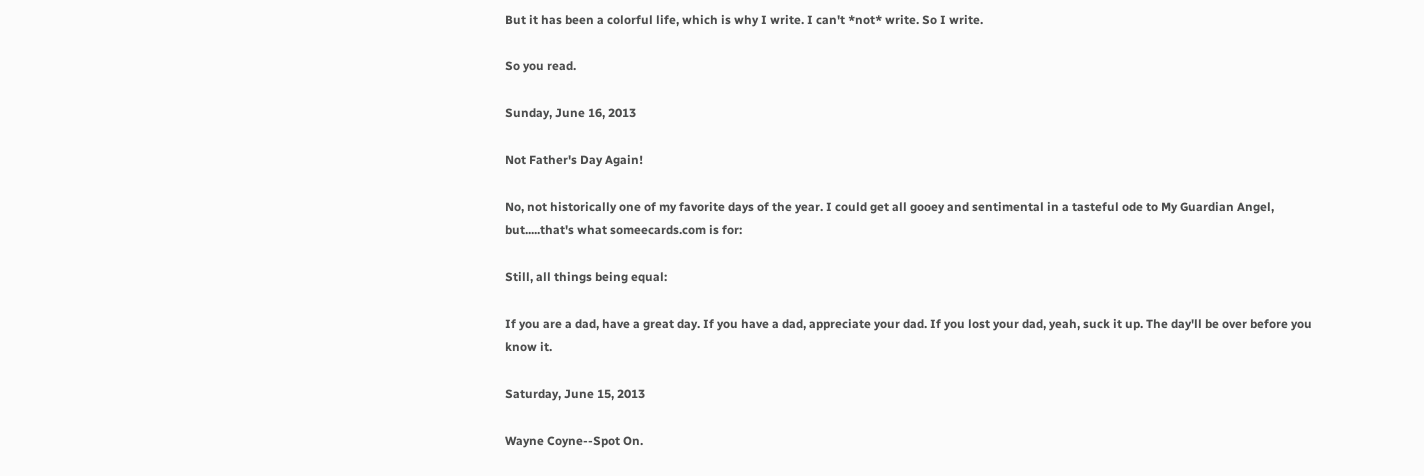But it has been a colorful life, which is why I write. I can't *not* write. So I write.

So you read.

Sunday, June 16, 2013

Not Father's Day Again!

No, not historically one of my favorite days of the year. I could get all gooey and sentimental in a tasteful ode to My Guardian Angel, but.....that's what someecards.com is for:

Still, all things being equal:

If you are a dad, have a great day. If you have a dad, appreciate your dad. If you lost your dad, yeah, suck it up. The day'll be over before you know it.

Saturday, June 15, 2013

Wayne Coyne--Spot On.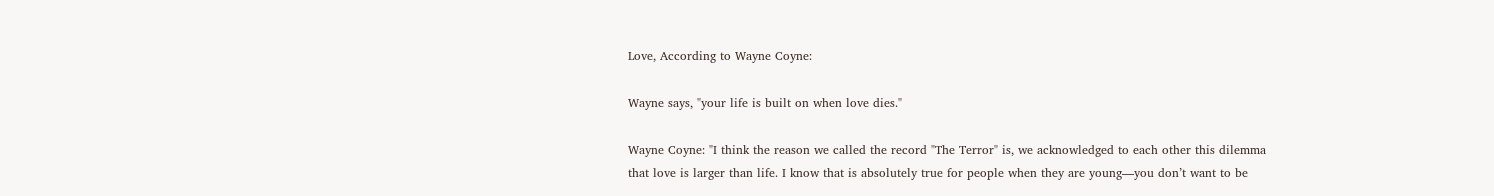Love, According to Wayne Coyne:

Wayne says, "your life is built on when love dies."

Wayne Coyne: "I think the reason we called the record "The Terror" is, we acknowledged to each other this dilemma that love is larger than life. I know that is absolutely true for people when they are young—you don’t want to be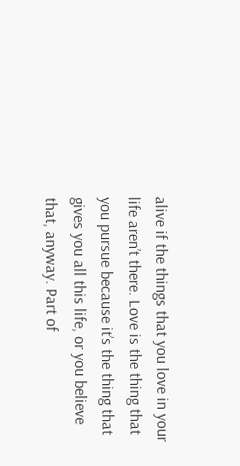alive if the things that you love in your life aren’t there. Love is the thing that you pursue because it’s the thing that gives you all this life, or you believe that, anyway. Part of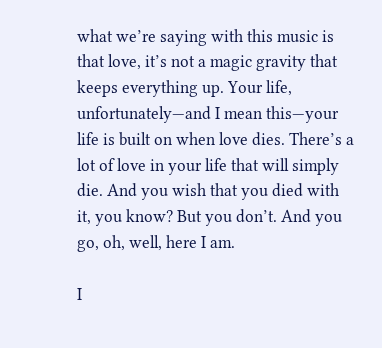what we’re saying with this music is that love, it’s not a magic gravity that keeps everything up. Your life, unfortunately—and I mean this—your life is built on when love dies. There’s a lot of love in your life that will simply die. And you wish that you died with it, you know? But you don’t. And you go, oh, well, here I am.

I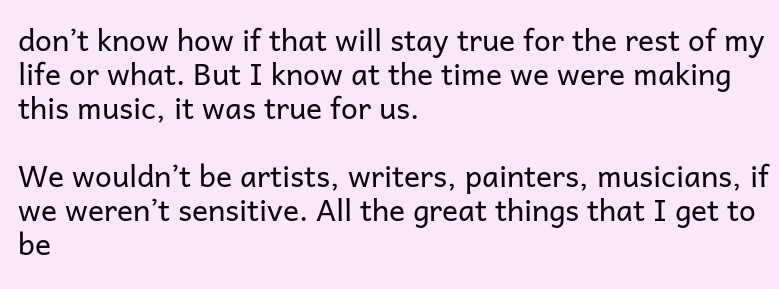don’t know how if that will stay true for the rest of my life or what. But I know at the time we were making this music, it was true for us.

We wouldn’t be artists, writers, painters, musicians, if we weren’t sensitive. All the great things that I get to be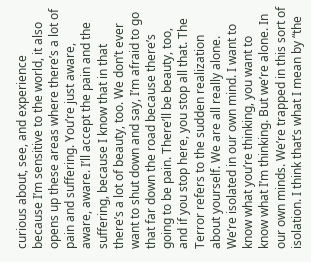curious about, see, and experience because I’m sensitive to the world, it also opens up these areas where there’s a lot of pain and suffering. You’re just aware, aware, aware. I’ll accept the pain and the suffering, because I know that in that there’s a lot of beauty, too. We don’t ever want to shut down and say, I’m afraid to go that far down the road because there’s going to be pain. There’ll be beauty, too, and if you stop here, you stop all that. The Terror refers to the sudden realization about yourself. We are all really alone. We’re isolated in our own mind. I want to know what you’re thinking, you want to know what I’m thinking. But we’re alone. In our own minds. We’re trapped in this sort of isolation. I think that’s what I mean by “the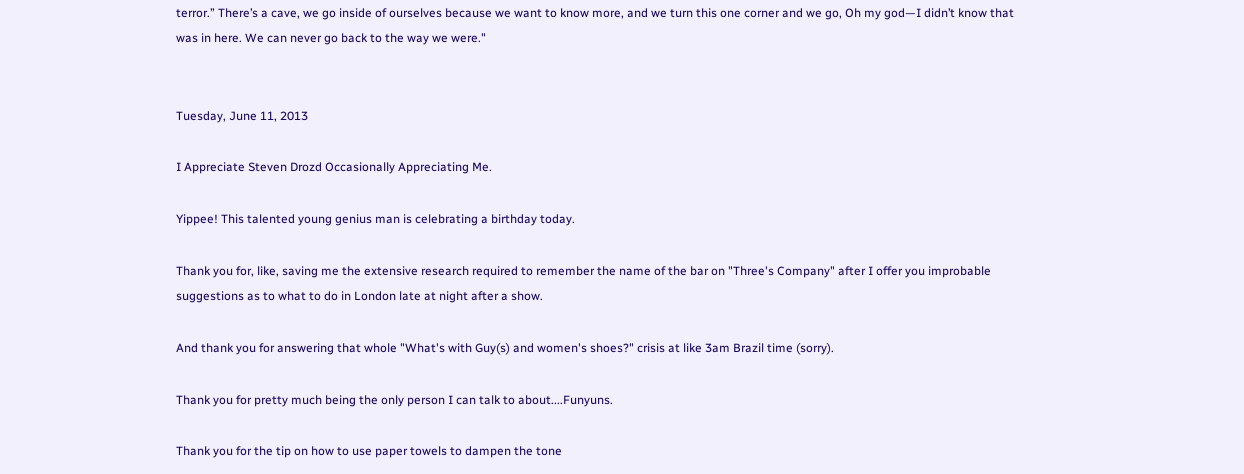terror.” There’s a cave, we go inside of ourselves because we want to know more, and we turn this one corner and we go, Oh my god—I didn’t know that was in here. We can never go back to the way we were."


Tuesday, June 11, 2013

I Appreciate Steven Drozd Occasionally Appreciating Me.

Yippee! This talented young genius man is celebrating a birthday today.

Thank you for, like, saving me the extensive research required to remember the name of the bar on "Three's Company" after I offer you improbable suggestions as to what to do in London late at night after a show.

And thank you for answering that whole "What's with Guy(s) and women's shoes?" crisis at like 3am Brazil time (sorry).

Thank you for pretty much being the only person I can talk to about....Funyuns.

Thank you for the tip on how to use paper towels to dampen the tone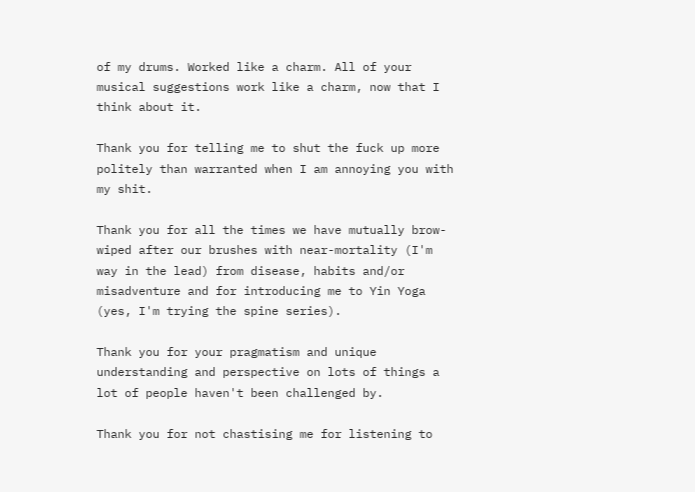of my drums. Worked like a charm. All of your musical suggestions work like a charm, now that I think about it.

Thank you for telling me to shut the fuck up more politely than warranted when I am annoying you with my shit.

Thank you for all the times we have mutually brow-wiped after our brushes with near-mortality (I'm way in the lead) from disease, habits and/or misadventure and for introducing me to Yin Yoga (yes, I'm trying the spine series).

Thank you for your pragmatism and unique understanding and perspective on lots of things a lot of people haven't been challenged by.

Thank you for not chastising me for listening to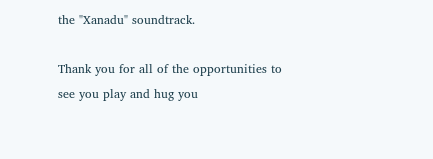the "Xanadu" soundtrack.

Thank you for all of the opportunities to see you play and hug you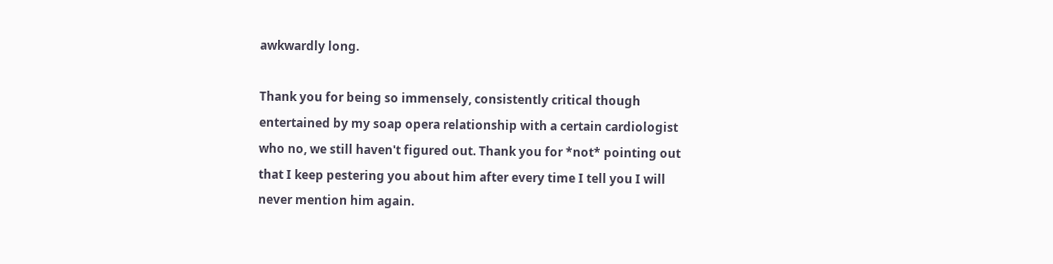awkwardly long.

Thank you for being so immensely, consistently critical though entertained by my soap opera relationship with a certain cardiologist who no, we still haven't figured out. Thank you for *not* pointing out that I keep pestering you about him after every time I tell you I will never mention him again.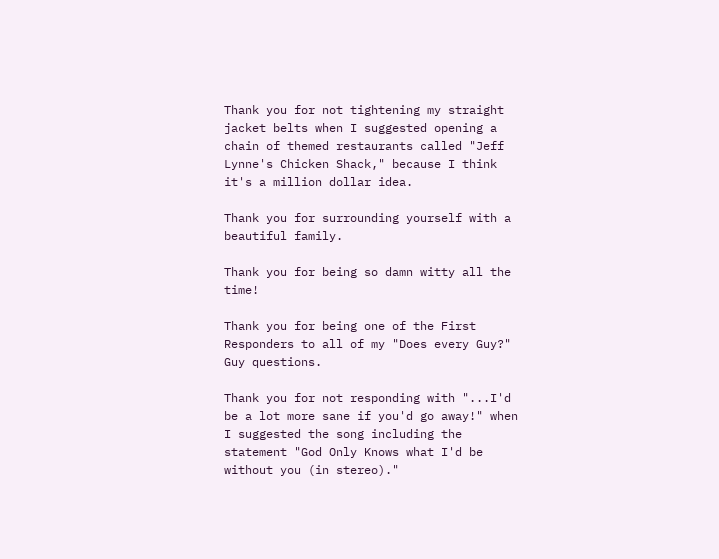Thank you for not tightening my straight jacket belts when I suggested opening a chain of themed restaurants called "Jeff Lynne's Chicken Shack," because I think it's a million dollar idea.

Thank you for surrounding yourself with a beautiful family.

Thank you for being so damn witty all the time!

Thank you for being one of the First Responders to all of my "Does every Guy?" Guy questions.

Thank you for not responding with "...I'd be a lot more sane if you'd go away!" when I suggested the song including the statement "God Only Knows what I'd be without you (in stereo)."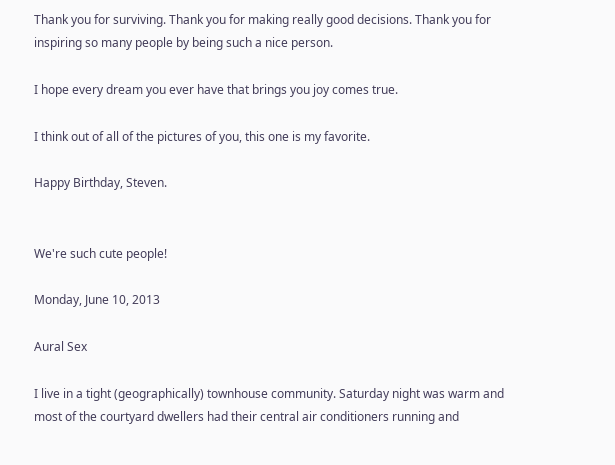Thank you for surviving. Thank you for making really good decisions. Thank you for inspiring so many people by being such a nice person.

I hope every dream you ever have that brings you joy comes true.

I think out of all of the pictures of you, this one is my favorite.

Happy Birthday, Steven.


We're such cute people!

Monday, June 10, 2013

Aural Sex

I live in a tight (geographically) townhouse community. Saturday night was warm and most of the courtyard dwellers had their central air conditioners running and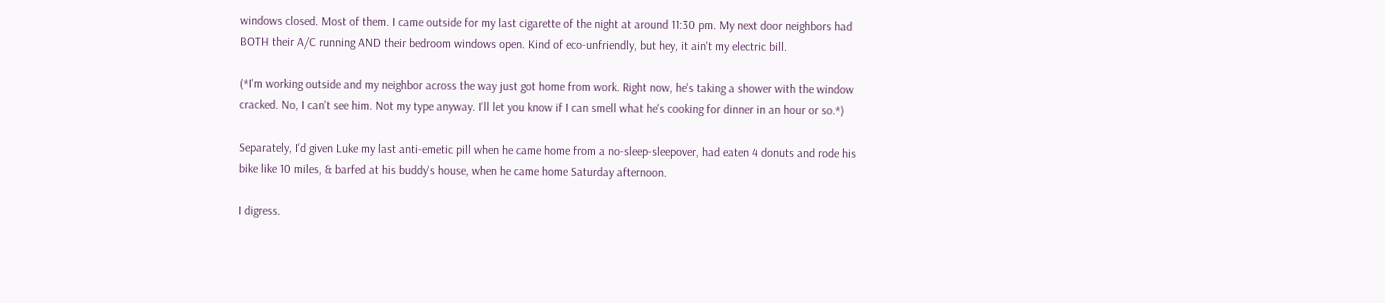windows closed. Most of them. I came outside for my last cigarette of the night at around 11:30 pm. My next door neighbors had BOTH their A/C running AND their bedroom windows open. Kind of eco-unfriendly, but hey, it ain't my electric bill.

(*I'm working outside and my neighbor across the way just got home from work. Right now, he's taking a shower with the window cracked. No, I can't see him. Not my type anyway. I'll let you know if I can smell what he's cooking for dinner in an hour or so.*)

Separately, I'd given Luke my last anti-emetic pill when he came home from a no-sleep-sleepover, had eaten 4 donuts and rode his bike like 10 miles, & barfed at his buddy's house, when he came home Saturday afternoon.

I digress.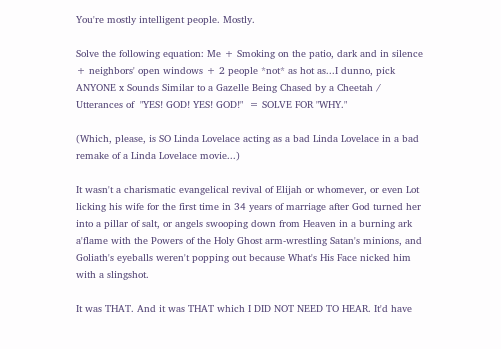You're mostly intelligent people. Mostly.

Solve the following equation: Me + Smoking on the patio, dark and in silence + neighbors' open windows + 2 people *not* as hot as...I dunno, pick ANYONE x Sounds Similar to a Gazelle Being Chased by a Cheetah / Utterances of  "YES! GOD! YES! GOD!"  = SOLVE FOR "WHY."

(Which, please, is SO Linda Lovelace acting as a bad Linda Lovelace in a bad remake of a Linda Lovelace movie...)

It wasn't a charismatic evangelical revival of Elijah or whomever, or even Lot licking his wife for the first time in 34 years of marriage after God turned her into a pillar of salt, or angels swooping down from Heaven in a burning ark a'flame with the Powers of the Holy Ghost arm-wrestling Satan's minions, and Goliath's eyeballs weren't popping out because What's His Face nicked him with a slingshot.

It was THAT. And it was THAT which I DID NOT NEED TO HEAR. It'd have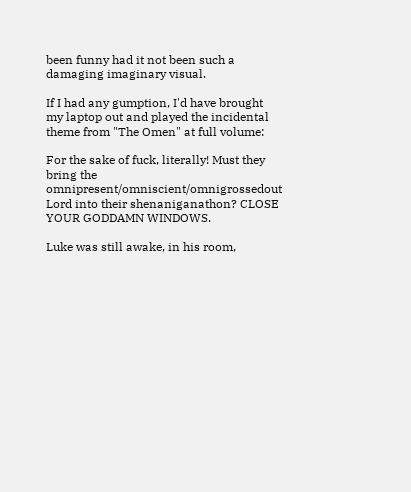been funny had it not been such a damaging imaginary visual.

If I had any gumption, I'd have brought my laptop out and played the incidental theme from "The Omen" at full volume:

For the sake of fuck, literally! Must they bring the omnipresent/omniscient/omnigrossedout Lord into their shenaniganathon? CLOSE YOUR GODDAMN WINDOWS.

Luke was still awake, in his room,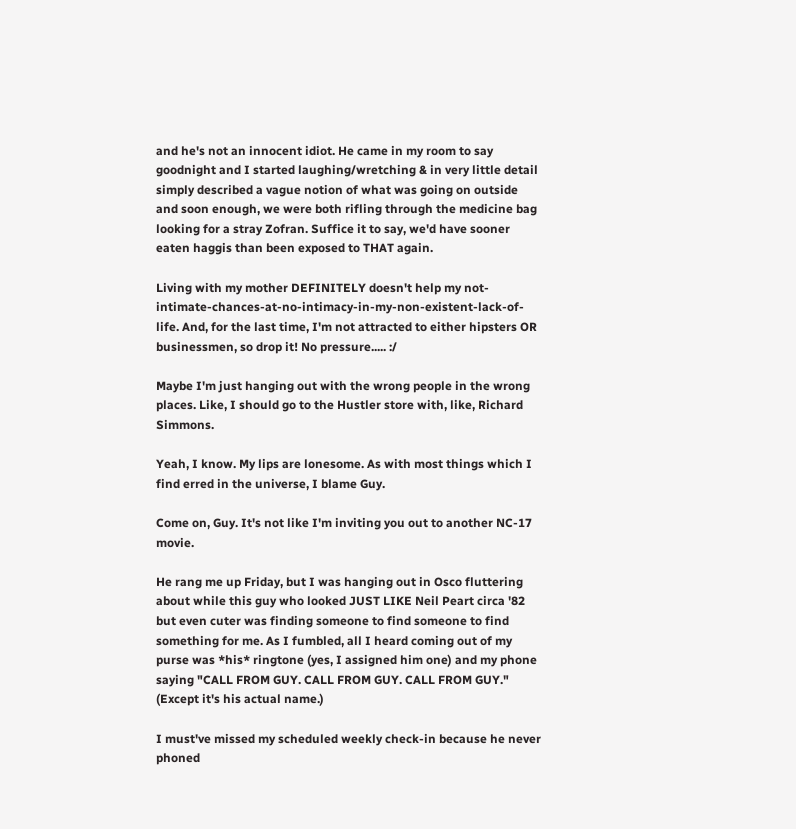and he's not an innocent idiot. He came in my room to say goodnight and I started laughing/wretching & in very little detail simply described a vague notion of what was going on outside and soon enough, we were both rifling through the medicine bag looking for a stray Zofran. Suffice it to say, we'd have sooner eaten haggis than been exposed to THAT again.

Living with my mother DEFINITELY doesn't help my not-intimate-chances-at-no-intimacy-in-my-non-existent-lack-of-life. And, for the last time, I'm not attracted to either hipsters OR businessmen, so drop it! No pressure..... :/

Maybe I'm just hanging out with the wrong people in the wrong places. Like, I should go to the Hustler store with, like, Richard Simmons.

Yeah, I know. My lips are lonesome. As with most things which I find erred in the universe, I blame Guy.

Come on, Guy. It's not like I'm inviting you out to another NC-17 movie.

He rang me up Friday, but I was hanging out in Osco fluttering about while this guy who looked JUST LIKE Neil Peart circa '82 but even cuter was finding someone to find someone to find something for me. As I fumbled, all I heard coming out of my purse was *his* ringtone (yes, I assigned him one) and my phone saying "CALL FROM GUY. CALL FROM GUY. CALL FROM GUY." (Except it's his actual name.)

I must've missed my scheduled weekly check-in because he never phoned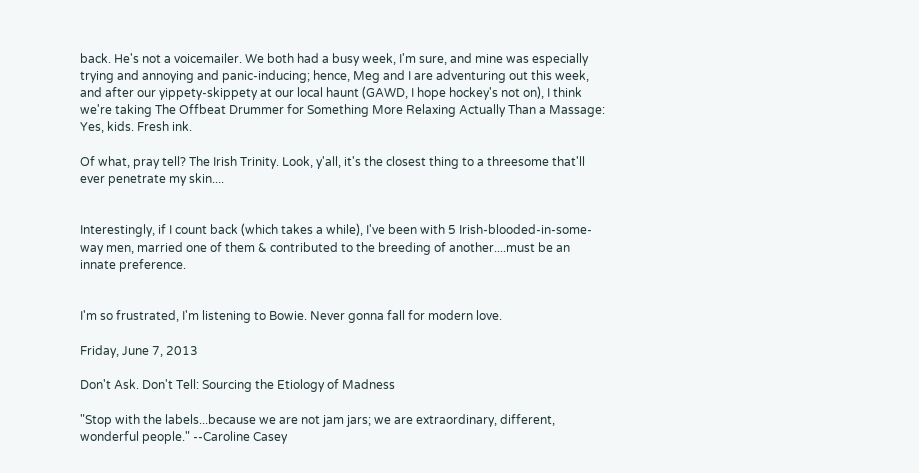back. He's not a voicemailer. We both had a busy week, I'm sure, and mine was especially trying and annoying and panic-inducing; hence, Meg and I are adventuring out this week, and after our yippety-skippety at our local haunt (GAWD, I hope hockey's not on), I think we're taking The Offbeat Drummer for Something More Relaxing Actually Than a Massage: Yes, kids. Fresh ink.

Of what, pray tell? The Irish Trinity. Look, y'all, it's the closest thing to a threesome that'll ever penetrate my skin....


Interestingly, if I count back (which takes a while), I've been with 5 Irish-blooded-in-some-way men, married one of them & contributed to the breeding of another....must be an innate preference.


I'm so frustrated, I'm listening to Bowie. Never gonna fall for modern love.

Friday, June 7, 2013

Don't Ask. Don't Tell: Sourcing the Etiology of Madness

"Stop with the labels...because we are not jam jars; we are extraordinary, different, wonderful people." --Caroline Casey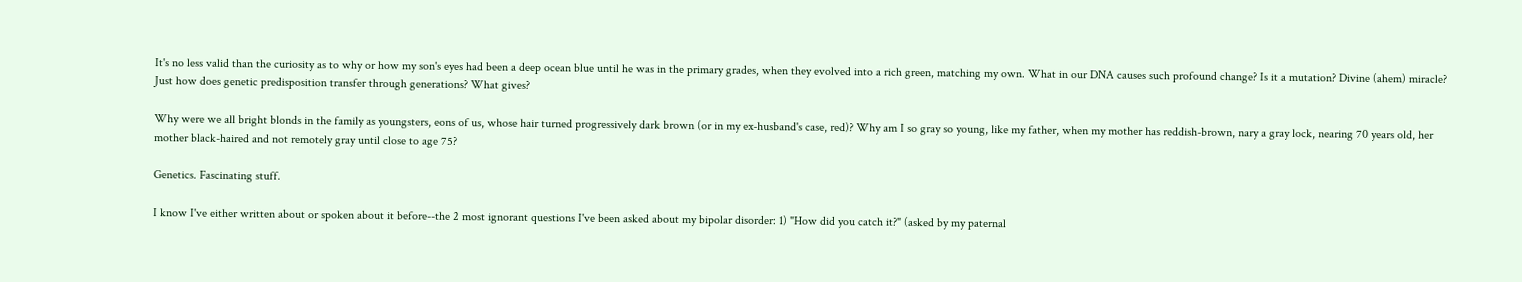It's no less valid than the curiosity as to why or how my son's eyes had been a deep ocean blue until he was in the primary grades, when they evolved into a rich green, matching my own. What in our DNA causes such profound change? Is it a mutation? Divine (ahem) miracle? Just how does genetic predisposition transfer through generations? What gives?

Why were we all bright blonds in the family as youngsters, eons of us, whose hair turned progressively dark brown (or in my ex-husband's case, red)? Why am I so gray so young, like my father, when my mother has reddish-brown, nary a gray lock, nearing 70 years old, her mother black-haired and not remotely gray until close to age 75?

Genetics. Fascinating stuff.

I know I've either written about or spoken about it before--the 2 most ignorant questions I've been asked about my bipolar disorder: 1) "How did you catch it?" (asked by my paternal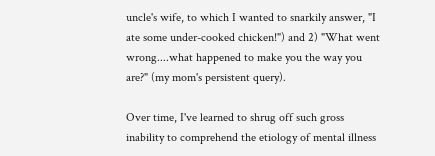uncle's wife, to which I wanted to snarkily answer, "I ate some under-cooked chicken!") and 2) "What went wrong....what happened to make you the way you are?" (my mom's persistent query).

Over time, I've learned to shrug off such gross inability to comprehend the etiology of mental illness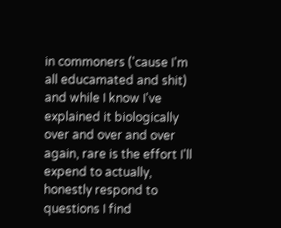in commoners ('cause I'm all educamated and shit) and while I know I've explained it biologically over and over and over again, rare is the effort I'll expend to actually, honestly respond to questions I find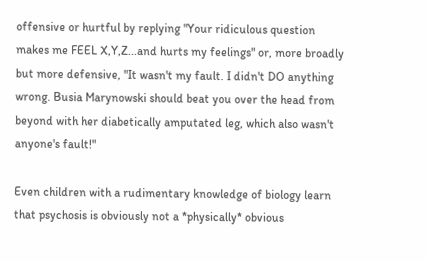offensive or hurtful by replying "Your ridiculous question makes me FEEL X,Y,Z...and hurts my feelings" or, more broadly but more defensive, "It wasn't my fault. I didn't DO anything wrong. Busia Marynowski should beat you over the head from beyond with her diabetically amputated leg, which also wasn't anyone's fault!"

Even children with a rudimentary knowledge of biology learn that psychosis is obviously not a *physically* obvious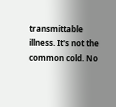transmittable illness. It's not the common cold. No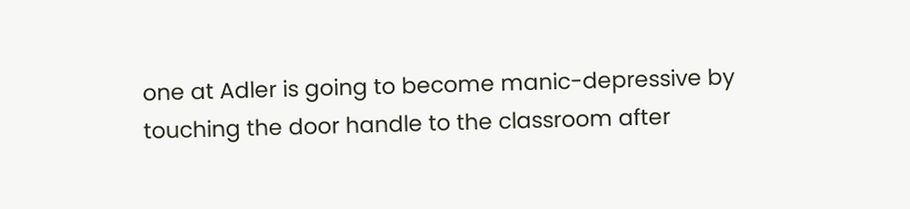one at Adler is going to become manic-depressive by touching the door handle to the classroom after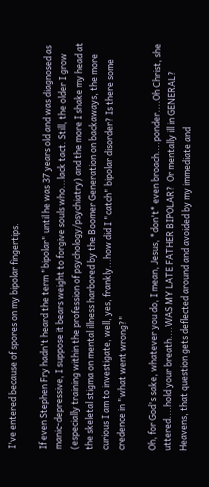I've entered because of spores on my bipolar fingertips.

If even Stephen Fry hadn't heard the term "bipolar" until he was 37 years old and was diagnosed as manic-depressive, I suppose it bears weight to forgive souls who...lack tact. Still, the older I grow (especially training within the profession of psychology/psychiatry) and the more I shake my head at the skeletal stigma on mental illness harbored by the Boomer Generation on backaways, the more curious I am to investigate, well, yes, frankly...how did I "catch" bipolar disorder? Is there some credence in "what went wrong?"

Oh, for God's sake, whatever you do, I mean, Jesus, *don't* even broach....ponder....Oh Christ, she uttered....hold your breath....WAS MY LATE FATHER BIPOLAR?  Or mentally ill in GENERAL? Heavens, that question gets deflected around and avoided by my immediate and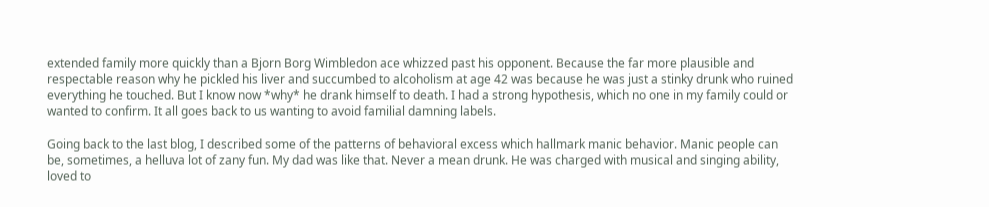extended family more quickly than a Bjorn Borg Wimbledon ace whizzed past his opponent. Because the far more plausible and respectable reason why he pickled his liver and succumbed to alcoholism at age 42 was because he was just a stinky drunk who ruined everything he touched. But I know now *why* he drank himself to death. I had a strong hypothesis, which no one in my family could or wanted to confirm. It all goes back to us wanting to avoid familial damning labels.

Going back to the last blog, I described some of the patterns of behavioral excess which hallmark manic behavior. Manic people can be, sometimes, a helluva lot of zany fun. My dad was like that. Never a mean drunk. He was charged with musical and singing ability, loved to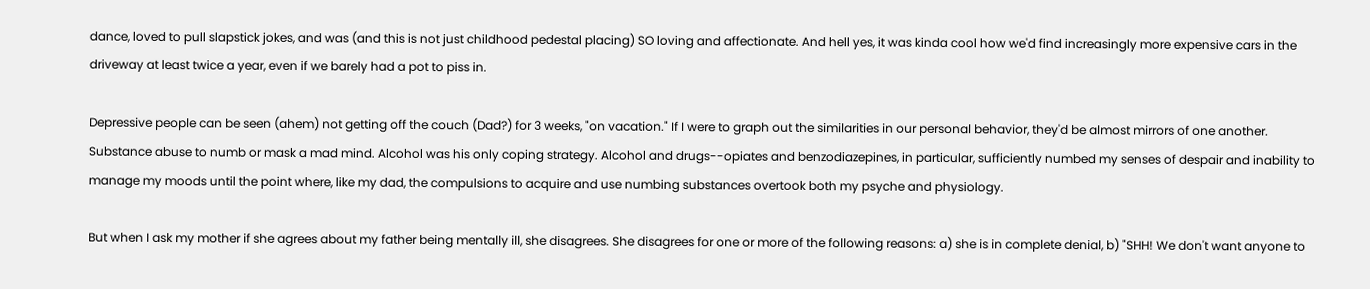dance, loved to pull slapstick jokes, and was (and this is not just childhood pedestal placing) SO loving and affectionate. And hell yes, it was kinda cool how we'd find increasingly more expensive cars in the driveway at least twice a year, even if we barely had a pot to piss in.

Depressive people can be seen (ahem) not getting off the couch (Dad?) for 3 weeks, "on vacation." If I were to graph out the similarities in our personal behavior, they'd be almost mirrors of one another. Substance abuse to numb or mask a mad mind. Alcohol was his only coping strategy. Alcohol and drugs--opiates and benzodiazepines, in particular, sufficiently numbed my senses of despair and inability to manage my moods until the point where, like my dad, the compulsions to acquire and use numbing substances overtook both my psyche and physiology.

But when I ask my mother if she agrees about my father being mentally ill, she disagrees. She disagrees for one or more of the following reasons: a) she is in complete denial, b) "SHH! We don't want anyone to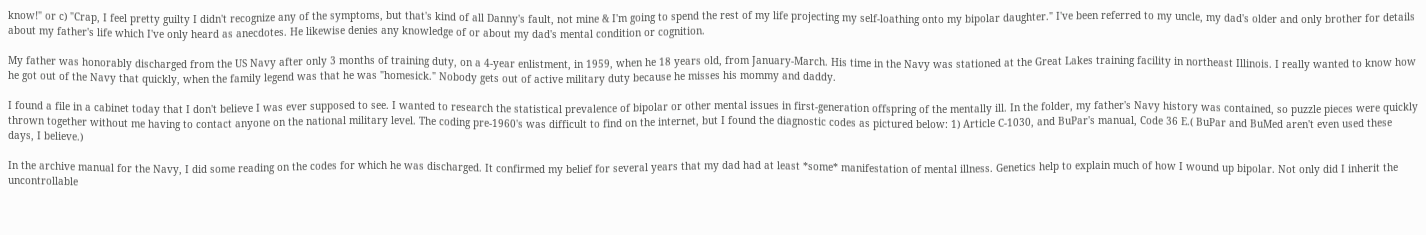know!" or c) "Crap, I feel pretty guilty I didn't recognize any of the symptoms, but that's kind of all Danny's fault, not mine & I'm going to spend the rest of my life projecting my self-loathing onto my bipolar daughter." I've been referred to my uncle, my dad's older and only brother for details about my father's life which I've only heard as anecdotes. He likewise denies any knowledge of or about my dad's mental condition or cognition.

My father was honorably discharged from the US Navy after only 3 months of training duty, on a 4-year enlistment, in 1959, when he 18 years old, from January-March. His time in the Navy was stationed at the Great Lakes training facility in northeast Illinois. I really wanted to know how he got out of the Navy that quickly, when the family legend was that he was "homesick." Nobody gets out of active military duty because he misses his mommy and daddy.

I found a file in a cabinet today that I don't believe I was ever supposed to see. I wanted to research the statistical prevalence of bipolar or other mental issues in first-generation offspring of the mentally ill. In the folder, my father's Navy history was contained, so puzzle pieces were quickly thrown together without me having to contact anyone on the national military level. The coding pre-1960's was difficult to find on the internet, but I found the diagnostic codes as pictured below: 1) Article C-1030, and BuPar's manual, Code 36 E.( BuPar and BuMed aren't even used these days, I believe.)

In the archive manual for the Navy, I did some reading on the codes for which he was discharged. It confirmed my belief for several years that my dad had at least *some* manifestation of mental illness. Genetics help to explain much of how I wound up bipolar. Not only did I inherit the uncontrollable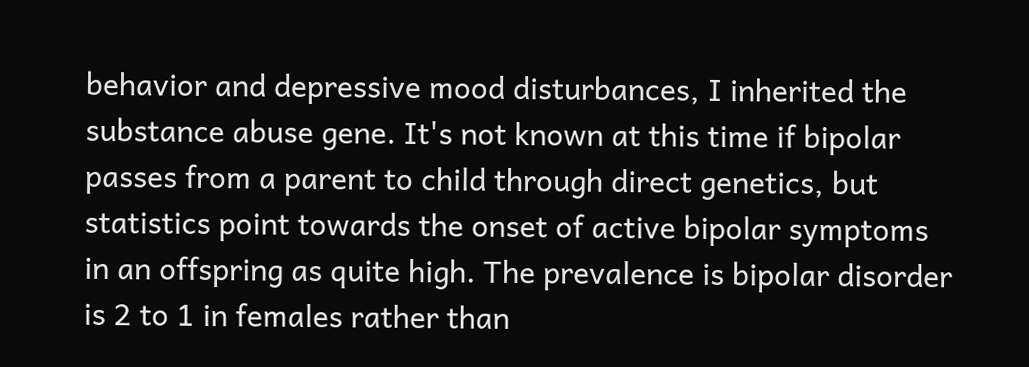behavior and depressive mood disturbances, I inherited the substance abuse gene. It's not known at this time if bipolar passes from a parent to child through direct genetics, but statistics point towards the onset of active bipolar symptoms in an offspring as quite high. The prevalence is bipolar disorder is 2 to 1 in females rather than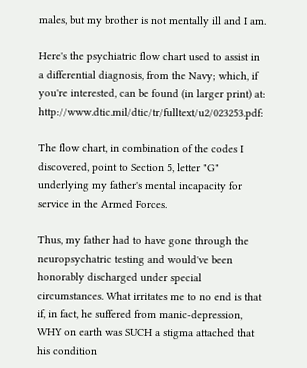males, but my brother is not mentally ill and I am.

Here's the psychiatric flow chart used to assist in a differential diagnosis, from the Navy; which, if you're interested, can be found (in larger print) at: http://www.dtic.mil/dtic/tr/fulltext/u2/023253.pdf:

The flow chart, in combination of the codes I discovered, point to Section 5, letter "G" underlying my father's mental incapacity for service in the Armed Forces.

Thus, my father had to have gone through the neuropsychatric testing and would've been honorably discharged under special circumstances. What irritates me to no end is that if, in fact, he suffered from manic-depression, WHY on earth was SUCH a stigma attached that his condition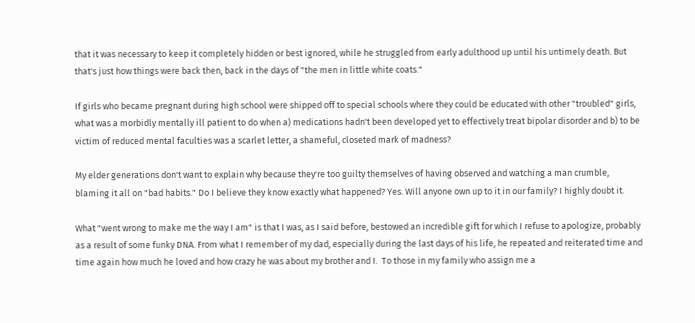that it was necessary to keep it completely hidden or best ignored, while he struggled from early adulthood up until his untimely death. But that's just how things were back then, back in the days of "the men in little white coats."

If girls who became pregnant during high school were shipped off to special schools where they could be educated with other "troubled" girls, what was a morbidly mentally ill patient to do when a) medications hadn't been developed yet to effectively treat bipolar disorder and b) to be victim of reduced mental faculties was a scarlet letter, a shameful, closeted mark of madness?

My elder generations don't want to explain why because they're too guilty themselves of having observed and watching a man crumble, blaming it all on "bad habits." Do I believe they know exactly what happened? Yes. Will anyone own up to it in our family? I highly doubt it.

What "went wrong to make me the way I am" is that I was, as I said before, bestowed an incredible gift for which I refuse to apologize, probably as a result of some funky DNA. From what I remember of my dad, especially during the last days of his life, he repeated and reiterated time and time again how much he loved and how crazy he was about my brother and I.  To those in my family who assign me a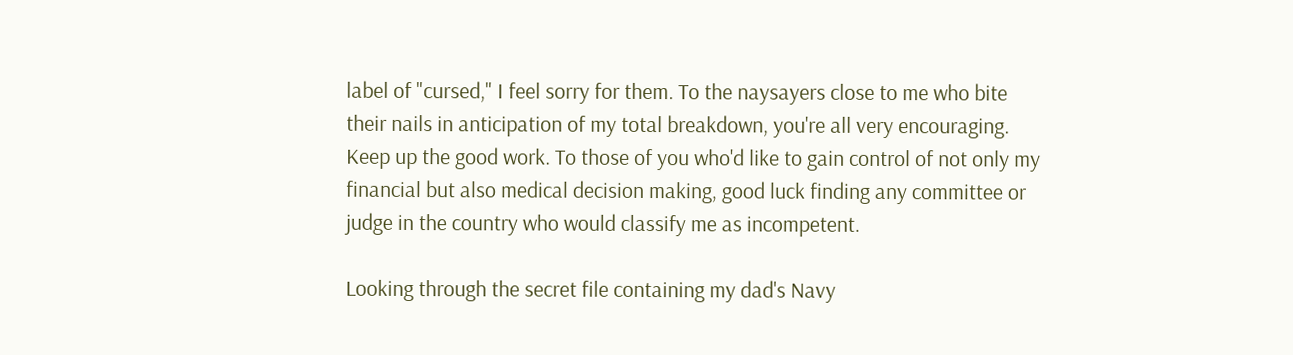label of "cursed," I feel sorry for them. To the naysayers close to me who bite their nails in anticipation of my total breakdown, you're all very encouraging. Keep up the good work. To those of you who'd like to gain control of not only my financial but also medical decision making, good luck finding any committee or judge in the country who would classify me as incompetent.

Looking through the secret file containing my dad's Navy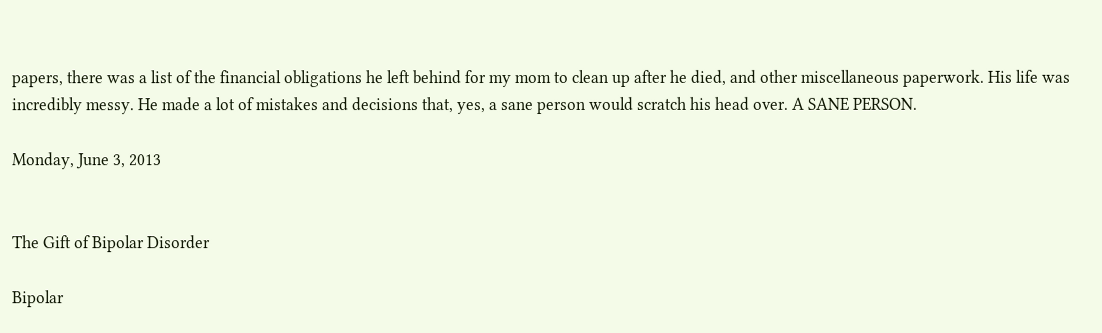papers, there was a list of the financial obligations he left behind for my mom to clean up after he died, and other miscellaneous paperwork. His life was incredibly messy. He made a lot of mistakes and decisions that, yes, a sane person would scratch his head over. A SANE PERSON.

Monday, June 3, 2013


The Gift of Bipolar Disorder

Bipolar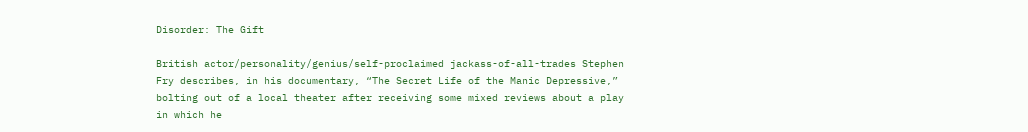Disorder: The Gift

British actor/personality/genius/self-proclaimed jackass-of-all-trades Stephen Fry describes, in his documentary, “The Secret Life of the Manic Depressive,” bolting out of a local theater after receiving some mixed reviews about a play in which he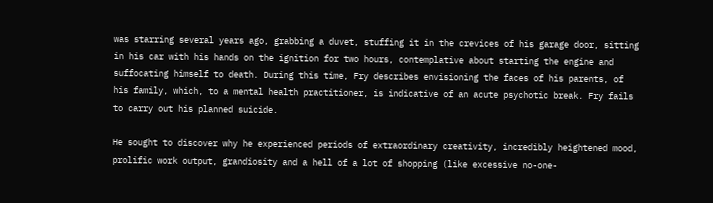was starring several years ago, grabbing a duvet, stuffing it in the crevices of his garage door, sitting in his car with his hands on the ignition for two hours, contemplative about starting the engine and suffocating himself to death. During this time, Fry describes envisioning the faces of his parents, of his family, which, to a mental health practitioner, is indicative of an acute psychotic break. Fry fails to carry out his planned suicide.

He sought to discover why he experienced periods of extraordinary creativity, incredibly heightened mood, prolific work output, grandiosity and a hell of a lot of shopping (like excessive no-one-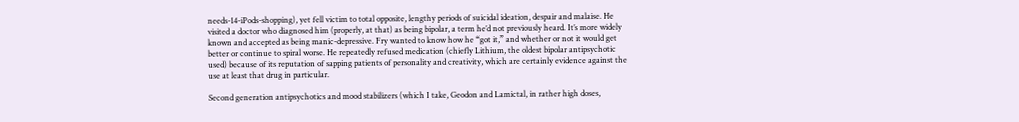needs-14-iPods-shopping), yet fell victim to total opposite, lengthy periods of suicidal ideation, despair and malaise. He visited a doctor who diagnosed him (properly, at that) as being bipolar, a term he’d not previously heard. It’s more widely known and accepted as being manic-depressive. Fry wanted to know how he “got it,” and whether or not it would get better or continue to spiral worse. He repeatedly refused medication (chiefly Lithium, the oldest bipolar antipsychotic used) because of its reputation of sapping patients of personality and creativity, which are certainly evidence against the use at least that drug in particular.

Second generation antipsychotics and mood stabilizers (which I take, Geodon and Lamictal, in rather high doses,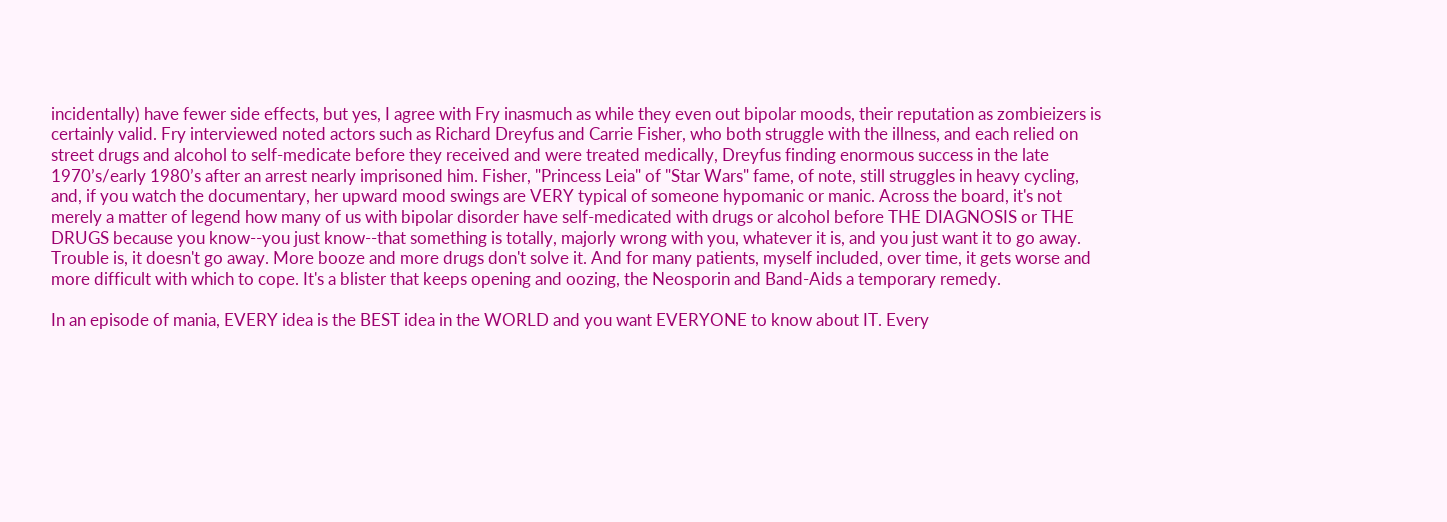incidentally) have fewer side effects, but yes, I agree with Fry inasmuch as while they even out bipolar moods, their reputation as zombieizers is certainly valid. Fry interviewed noted actors such as Richard Dreyfus and Carrie Fisher, who both struggle with the illness, and each relied on street drugs and alcohol to self-medicate before they received and were treated medically, Dreyfus finding enormous success in the late 1970’s/early 1980’s after an arrest nearly imprisoned him. Fisher, "Princess Leia" of "Star Wars" fame, of note, still struggles in heavy cycling, and, if you watch the documentary, her upward mood swings are VERY typical of someone hypomanic or manic. Across the board, it's not merely a matter of legend how many of us with bipolar disorder have self-medicated with drugs or alcohol before THE DIAGNOSIS or THE DRUGS because you know--you just know--that something is totally, majorly wrong with you, whatever it is, and you just want it to go away. Trouble is, it doesn't go away. More booze and more drugs don't solve it. And for many patients, myself included, over time, it gets worse and more difficult with which to cope. It's a blister that keeps opening and oozing, the Neosporin and Band-Aids a temporary remedy.

In an episode of mania, EVERY idea is the BEST idea in the WORLD and you want EVERYONE to know about IT. Every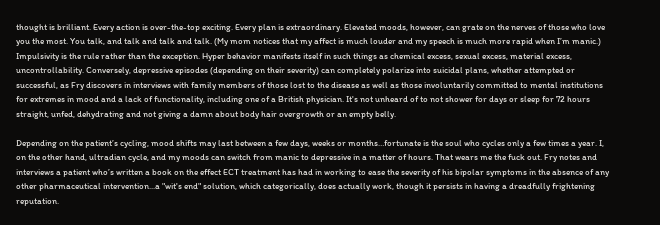thought is brilliant. Every action is over-the-top exciting. Every plan is extraordinary. Elevated moods, however, can grate on the nerves of those who love you the most. You talk, and talk and talk and talk. (My mom notices that my affect is much louder and my speech is much more rapid when I’m manic.)  Impulsivity is the rule rather than the exception. Hyper behavior manifests itself in such things as chemical excess, sexual excess, material excess, uncontrollability. Conversely, depressive episodes (depending on their severity) can completely polarize into suicidal plans, whether attempted or successful, as Fry discovers in interviews with family members of those lost to the disease as well as those involuntarily committed to mental institutions for extremes in mood and a lack of functionality, including one of a British physician. It's not unheard of to not shower for days or sleep for 72 hours straight, unfed, dehydrating and not giving a damn about body hair overgrowth or an empty belly.

Depending on the patient’s cycling, mood shifts may last between a few days, weeks or months…fortunate is the soul who cycles only a few times a year. I, on the other hand, ultradian cycle, and my moods can switch from manic to depressive in a matter of hours. That wears me the fuck out. Fry notes and interviews a patient who’s written a book on the effect ECT treatment has had in working to ease the severity of his bipolar symptoms in the absence of any other pharmaceutical intervention...a "wit's end" solution, which categorically, does actually work, though it persists in having a dreadfully frightening reputation.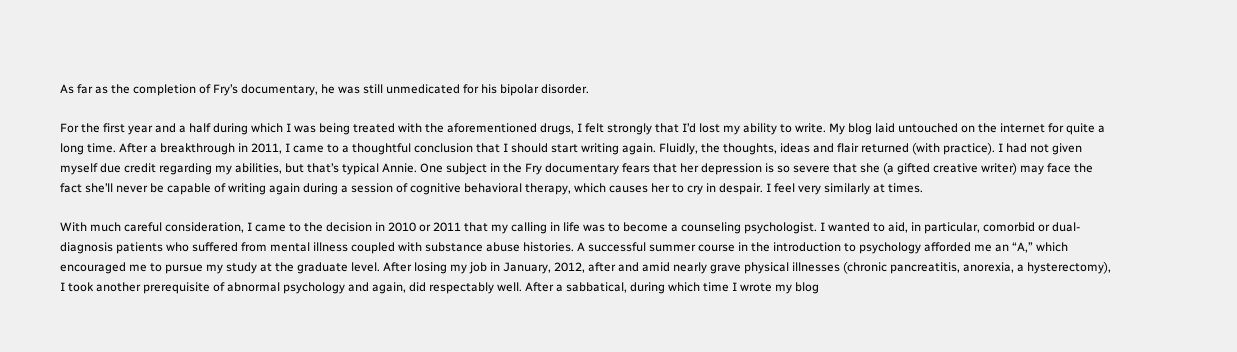As far as the completion of Fry’s documentary, he was still unmedicated for his bipolar disorder.

For the first year and a half during which I was being treated with the aforementioned drugs, I felt strongly that I’d lost my ability to write. My blog laid untouched on the internet for quite a long time. After a breakthrough in 2011, I came to a thoughtful conclusion that I should start writing again. Fluidly, the thoughts, ideas and flair returned (with practice). I had not given myself due credit regarding my abilities, but that’s typical Annie. One subject in the Fry documentary fears that her depression is so severe that she (a gifted creative writer) may face the fact she’ll never be capable of writing again during a session of cognitive behavioral therapy, which causes her to cry in despair. I feel very similarly at times.

With much careful consideration, I came to the decision in 2010 or 2011 that my calling in life was to become a counseling psychologist. I wanted to aid, in particular, comorbid or dual-diagnosis patients who suffered from mental illness coupled with substance abuse histories. A successful summer course in the introduction to psychology afforded me an “A,” which encouraged me to pursue my study at the graduate level. After losing my job in January, 2012, after and amid nearly grave physical illnesses (chronic pancreatitis, anorexia, a hysterectomy), I took another prerequisite of abnormal psychology and again, did respectably well. After a sabbatical, during which time I wrote my blog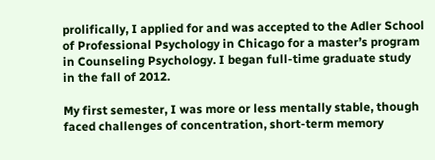prolifically, I applied for and was accepted to the Adler School of Professional Psychology in Chicago for a master’s program in Counseling Psychology. I began full-time graduate study in the fall of 2012.

My first semester, I was more or less mentally stable, though faced challenges of concentration, short-term memory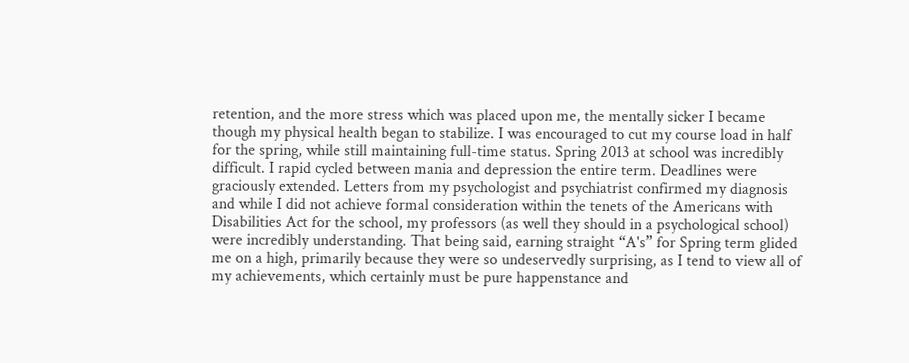retention, and the more stress which was placed upon me, the mentally sicker I became though my physical health began to stabilize. I was encouraged to cut my course load in half for the spring, while still maintaining full-time status. Spring 2013 at school was incredibly difficult. I rapid cycled between mania and depression the entire term. Deadlines were graciously extended. Letters from my psychologist and psychiatrist confirmed my diagnosis and while I did not achieve formal consideration within the tenets of the Americans with Disabilities Act for the school, my professors (as well they should in a psychological school) were incredibly understanding. That being said, earning straight “A's” for Spring term glided me on a high, primarily because they were so undeservedly surprising, as I tend to view all of my achievements, which certainly must be pure happenstance and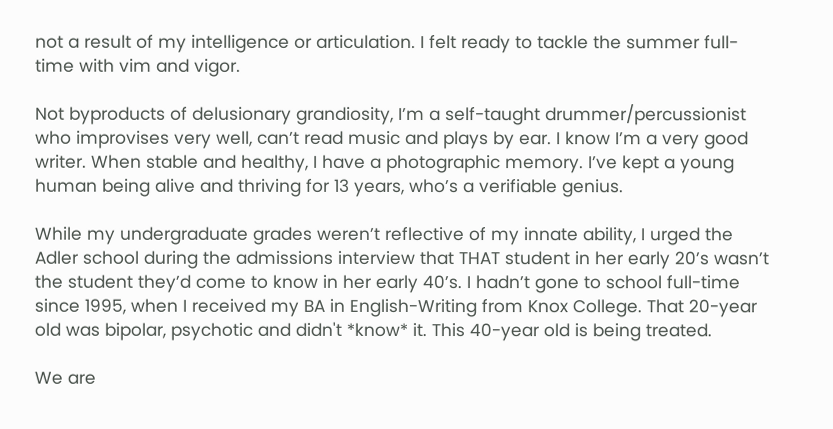not a result of my intelligence or articulation. I felt ready to tackle the summer full-time with vim and vigor.

Not byproducts of delusionary grandiosity, I’m a self-taught drummer/percussionist who improvises very well, can’t read music and plays by ear. I know I’m a very good writer. When stable and healthy, I have a photographic memory. I’ve kept a young human being alive and thriving for 13 years, who’s a verifiable genius.

While my undergraduate grades weren’t reflective of my innate ability, I urged the Adler school during the admissions interview that THAT student in her early 20’s wasn’t the student they’d come to know in her early 40’s. I hadn’t gone to school full-time since 1995, when I received my BA in English-Writing from Knox College. That 20-year old was bipolar, psychotic and didn't *know* it. This 40-year old is being treated.

We are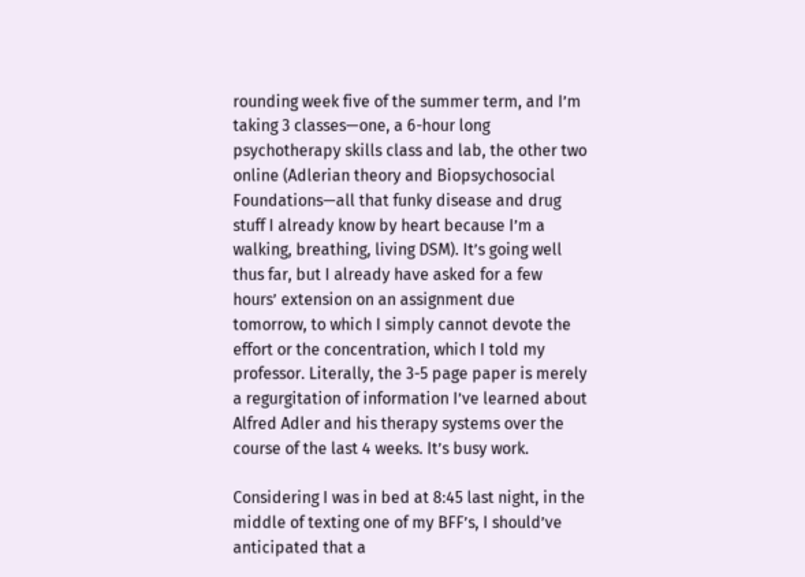rounding week five of the summer term, and I’m taking 3 classes—one, a 6-hour long psychotherapy skills class and lab, the other two online (Adlerian theory and Biopsychosocial Foundations—all that funky disease and drug stuff I already know by heart because I’m a walking, breathing, living DSM). It’s going well thus far, but I already have asked for a few hours’ extension on an assignment due tomorrow, to which I simply cannot devote the effort or the concentration, which I told my professor. Literally, the 3-5 page paper is merely a regurgitation of information I’ve learned about Alfred Adler and his therapy systems over the course of the last 4 weeks. It’s busy work.

Considering I was in bed at 8:45 last night, in the middle of texting one of my BFF’s, I should’ve anticipated that a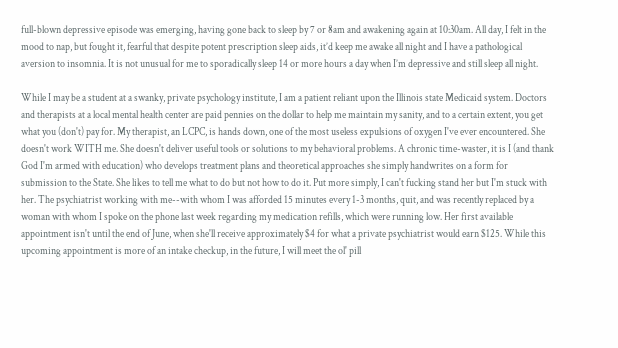full-blown depressive episode was emerging, having gone back to sleep by 7 or 8am and awakening again at 10:30am. All day, I felt in the mood to nap, but fought it, fearful that despite potent prescription sleep aids, it’d keep me awake all night and I have a pathological aversion to insomnia. It is not unusual for me to sporadically sleep 14 or more hours a day when I’m depressive and still sleep all night.

While I may be a student at a swanky, private psychology institute, I am a patient reliant upon the Illinois state Medicaid system. Doctors and therapists at a local mental health center are paid pennies on the dollar to help me maintain my sanity, and to a certain extent, you get what you (don't) pay for. My therapist, an LCPC, is hands down, one of the most useless expulsions of oxygen I've ever encountered. She doesn't work WITH me. She doesn't deliver useful tools or solutions to my behavioral problems. A chronic time-waster, it is I (and thank God I'm armed with education) who develops treatment plans and theoretical approaches she simply handwrites on a form for submission to the State. She likes to tell me what to do but not how to do it. Put more simply, I can't fucking stand her but I'm stuck with her. The psychiatrist working with me--with whom I was afforded 15 minutes every 1-3 months, quit, and was recently replaced by a woman with whom I spoke on the phone last week regarding my medication refills, which were running low. Her first available appointment isn't until the end of June, when she'll receive approximately $4 for what a private psychiatrist would earn $125. While this upcoming appointment is more of an intake checkup, in the future, I will meet the ol' pill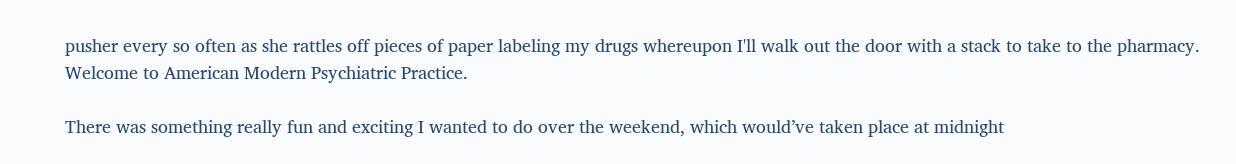pusher every so often as she rattles off pieces of paper labeling my drugs whereupon I'll walk out the door with a stack to take to the pharmacy. Welcome to American Modern Psychiatric Practice.

There was something really fun and exciting I wanted to do over the weekend, which would’ve taken place at midnight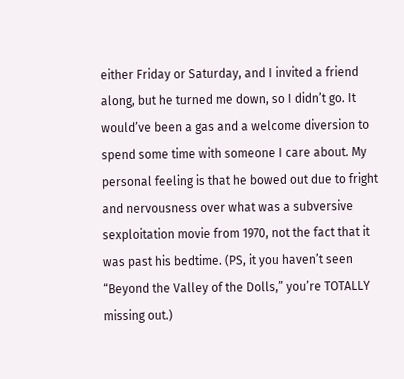either Friday or Saturday, and I invited a friend along, but he turned me down, so I didn’t go. It would’ve been a gas and a welcome diversion to spend some time with someone I care about. My personal feeling is that he bowed out due to fright and nervousness over what was a subversive sexploitation movie from 1970, not the fact that it was past his bedtime. (PS, it you haven’t seen “Beyond the Valley of the Dolls,” you’re TOTALLY missing out.)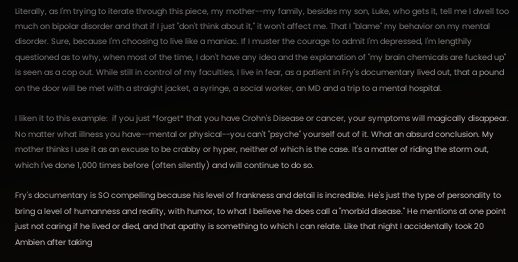Literally, as I'm trying to iterate through this piece, my mother--my family, besides my son, Luke, who gets it, tell me I dwell too much on bipolar disorder and that if I just "don't think about it," it won't affect me. That I "blame" my behavior on my mental disorder. Sure, because I'm choosing to live like a maniac. If I muster the courage to admit I'm depressed, I'm lengthily questioned as to why, when most of the time, I don't have any idea and the explanation of "my brain chemicals are fucked up" is seen as a cop out. While still in control of my faculties, I live in fear, as a patient in Fry's documentary lived out, that a pound on the door will be met with a straight jacket, a syringe, a social worker, an MD and a trip to a mental hospital.

I liken it to this example:  if you just *forget* that you have Crohn's Disease or cancer, your symptoms will magically disappear. No matter what illness you have--mental or physical--you can't "psyche" yourself out of it. What an absurd conclusion. My mother thinks I use it as an excuse to be crabby or hyper, neither of which is the case. It's a matter of riding the storm out, which I've done 1,000 times before (often silently) and will continue to do so.

Fry's documentary is SO compelling because his level of frankness and detail is incredible. He's just the type of personality to bring a level of humanness and reality, with humor, to what I believe he does call a "morbid disease." He mentions at one point just not caring if he lived or died, and that apathy is something to which I can relate. Like that night I accidentally took 20 Ambien after taking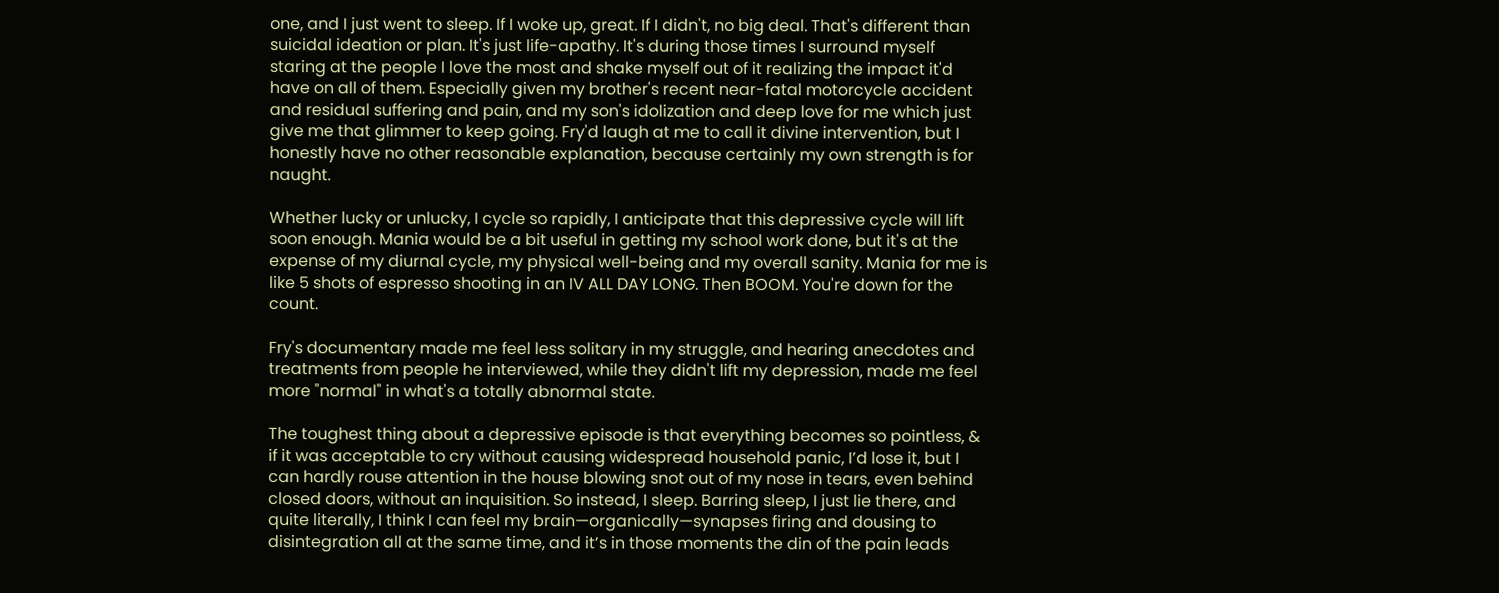one, and I just went to sleep. If I woke up, great. If I didn't, no big deal. That's different than suicidal ideation or plan. It's just life-apathy. It's during those times I surround myself staring at the people I love the most and shake myself out of it realizing the impact it'd have on all of them. Especially given my brother's recent near-fatal motorcycle accident and residual suffering and pain, and my son's idolization and deep love for me which just give me that glimmer to keep going. Fry'd laugh at me to call it divine intervention, but I honestly have no other reasonable explanation, because certainly my own strength is for naught.

Whether lucky or unlucky, I cycle so rapidly, I anticipate that this depressive cycle will lift soon enough. Mania would be a bit useful in getting my school work done, but it's at the expense of my diurnal cycle, my physical well-being and my overall sanity. Mania for me is like 5 shots of espresso shooting in an IV ALL DAY LONG. Then BOOM. You're down for the count.

Fry's documentary made me feel less solitary in my struggle, and hearing anecdotes and treatments from people he interviewed, while they didn't lift my depression, made me feel more "normal" in what's a totally abnormal state.

The toughest thing about a depressive episode is that everything becomes so pointless, & if it was acceptable to cry without causing widespread household panic, I’d lose it, but I can hardly rouse attention in the house blowing snot out of my nose in tears, even behind closed doors, without an inquisition. So instead, I sleep. Barring sleep, I just lie there, and quite literally, I think I can feel my brain—organically—synapses firing and dousing to disintegration all at the same time, and it’s in those moments the din of the pain leads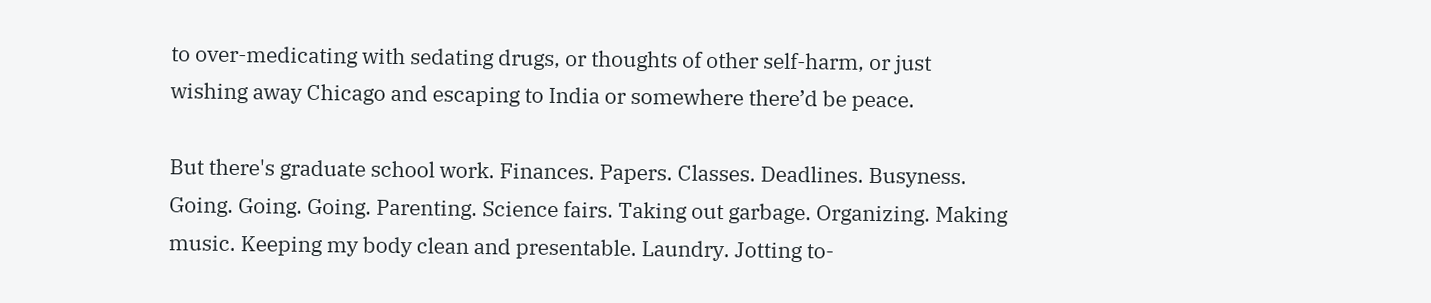to over-medicating with sedating drugs, or thoughts of other self-harm, or just wishing away Chicago and escaping to India or somewhere there’d be peace.

But there's graduate school work. Finances. Papers. Classes. Deadlines. Busyness. Going. Going. Going. Parenting. Science fairs. Taking out garbage. Organizing. Making music. Keeping my body clean and presentable. Laundry. Jotting to-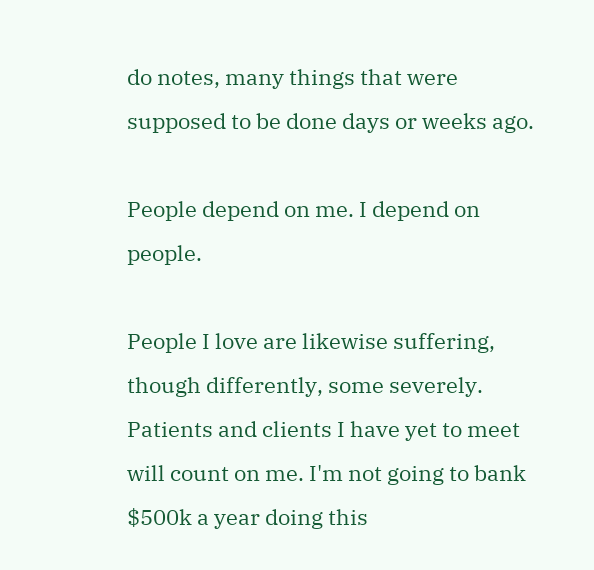do notes, many things that were supposed to be done days or weeks ago.

People depend on me. I depend on people.

People I love are likewise suffering, though differently, some severely. Patients and clients I have yet to meet will count on me. I'm not going to bank $500k a year doing this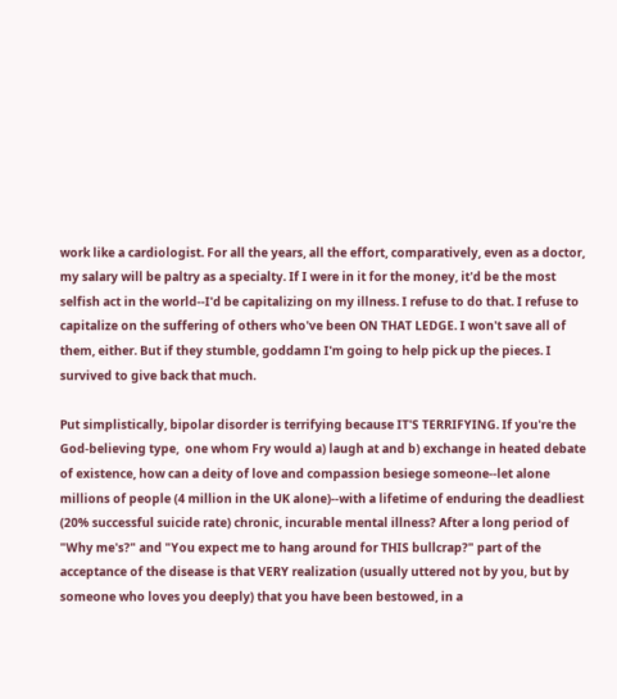work like a cardiologist. For all the years, all the effort, comparatively, even as a doctor, my salary will be paltry as a specialty. If I were in it for the money, it'd be the most selfish act in the world--I'd be capitalizing on my illness. I refuse to do that. I refuse to capitalize on the suffering of others who've been ON THAT LEDGE. I won't save all of them, either. But if they stumble, goddamn I'm going to help pick up the pieces. I survived to give back that much.

Put simplistically, bipolar disorder is terrifying because IT'S TERRIFYING. If you're the God-believing type,  one whom Fry would a) laugh at and b) exchange in heated debate of existence, how can a deity of love and compassion besiege someone--let alone millions of people (4 million in the UK alone)--with a lifetime of enduring the deadliest (20% successful suicide rate) chronic, incurable mental illness? After a long period of "Why me's?" and "You expect me to hang around for THIS bullcrap?" part of the acceptance of the disease is that VERY realization (usually uttered not by you, but by someone who loves you deeply) that you have been bestowed, in a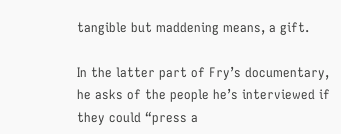tangible but maddening means, a gift.

In the latter part of Fry’s documentary, he asks of the people he’s interviewed if they could “press a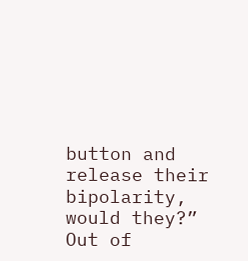button and release their bipolarity, would they?” Out of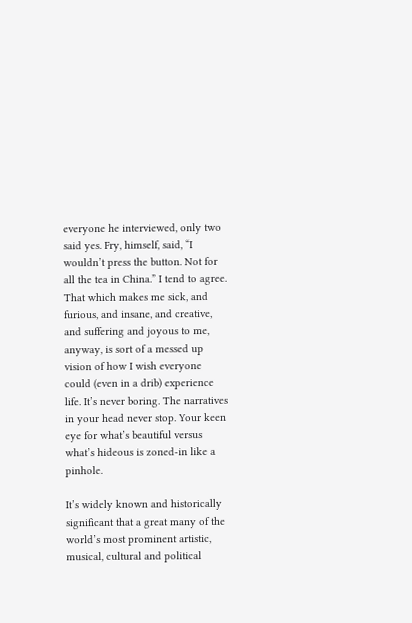everyone he interviewed, only two said yes. Fry, himself, said, “I wouldn’t press the button. Not for all the tea in China.” I tend to agree. That which makes me sick, and furious, and insane, and creative, and suffering and joyous to me, anyway, is sort of a messed up vision of how I wish everyone could (even in a drib) experience life. It’s never boring. The narratives in your head never stop. Your keen eye for what’s beautiful versus what’s hideous is zoned-in like a pinhole.

It’s widely known and historically significant that a great many of the world’s most prominent artistic, musical, cultural and political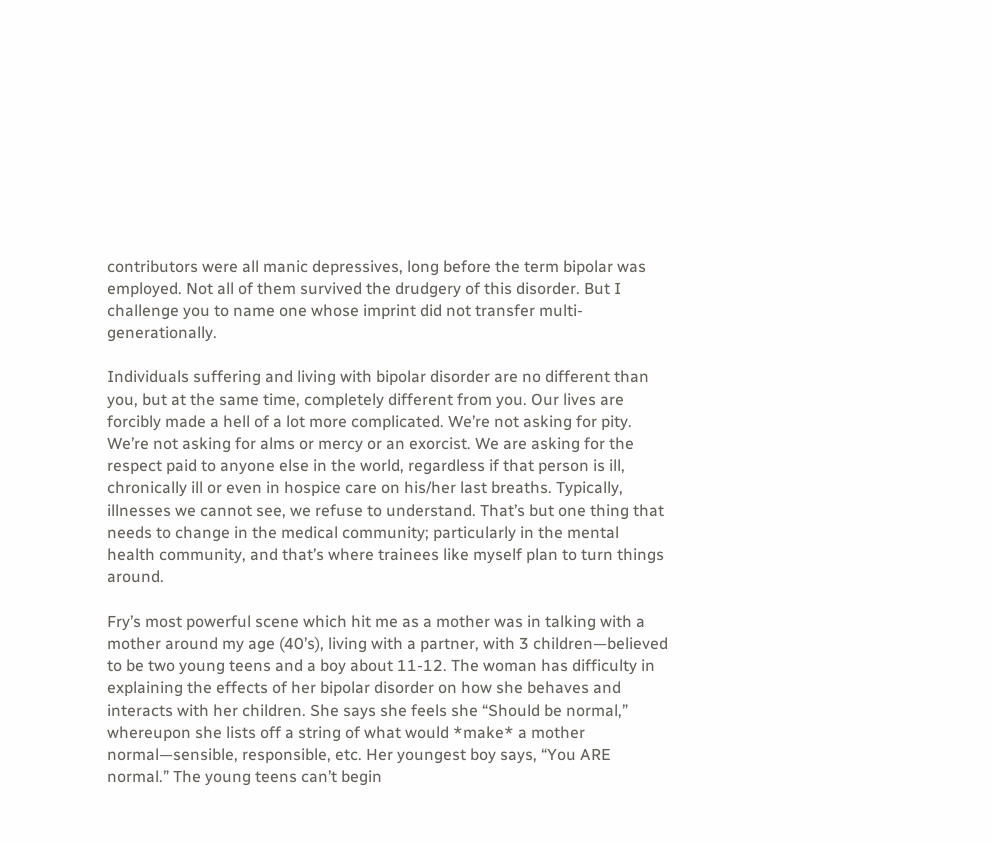contributors were all manic depressives, long before the term bipolar was employed. Not all of them survived the drudgery of this disorder. But I challenge you to name one whose imprint did not transfer multi-generationally.

Individuals suffering and living with bipolar disorder are no different than you, but at the same time, completely different from you. Our lives are forcibly made a hell of a lot more complicated. We’re not asking for pity. We’re not asking for alms or mercy or an exorcist. We are asking for the respect paid to anyone else in the world, regardless if that person is ill, chronically ill or even in hospice care on his/her last breaths. Typically, illnesses we cannot see, we refuse to understand. That’s but one thing that needs to change in the medical community; particularly in the mental health community, and that’s where trainees like myself plan to turn things around.

Fry’s most powerful scene which hit me as a mother was in talking with a mother around my age (40’s), living with a partner, with 3 children—believed to be two young teens and a boy about 11-12. The woman has difficulty in explaining the effects of her bipolar disorder on how she behaves and interacts with her children. She says she feels she “Should be normal,” whereupon she lists off a string of what would *make* a mother normal—sensible, responsible, etc. Her youngest boy says, “You ARE normal.” The young teens can’t begin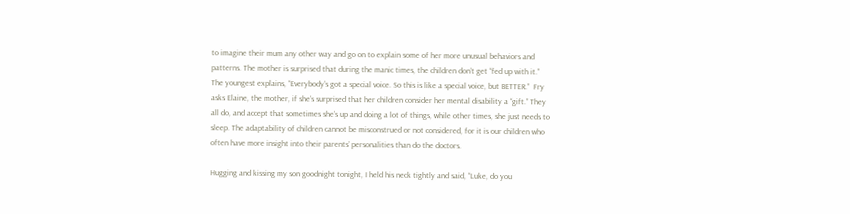to imagine their mum any other way and go on to explain some of her more unusual behaviors and patterns. The mother is surprised that during the manic times, the children don’t get “fed up with it.” The youngest explains, “Everybody’s got a special voice. So this is like a special voice, but BETTER.”  Fry asks Elaine, the mother, if she’s surprised that her children consider her mental disability a “gift.” They all do, and accept that sometimes she’s up and doing a lot of things, while other times, she just needs to sleep. The adaptability of children cannot be misconstrued or not considered, for it is our children who often have more insight into their parents’ personalities than do the doctors.

Hugging and kissing my son goodnight tonight, I held his neck tightly and said, “Luke, do you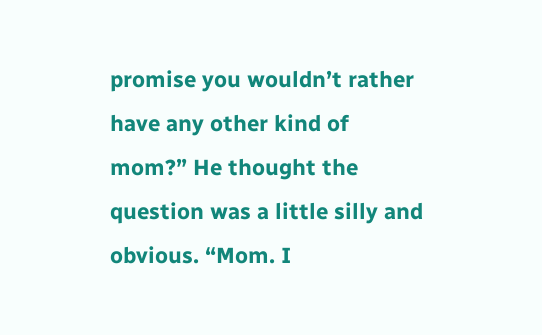promise you wouldn’t rather have any other kind of mom?” He thought the question was a little silly and obvious. “Mom. I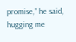promise,” he said, hugging me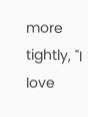more tightly, "I love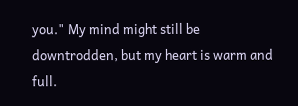you." My mind might still be downtrodden, but my heart is warm and full.